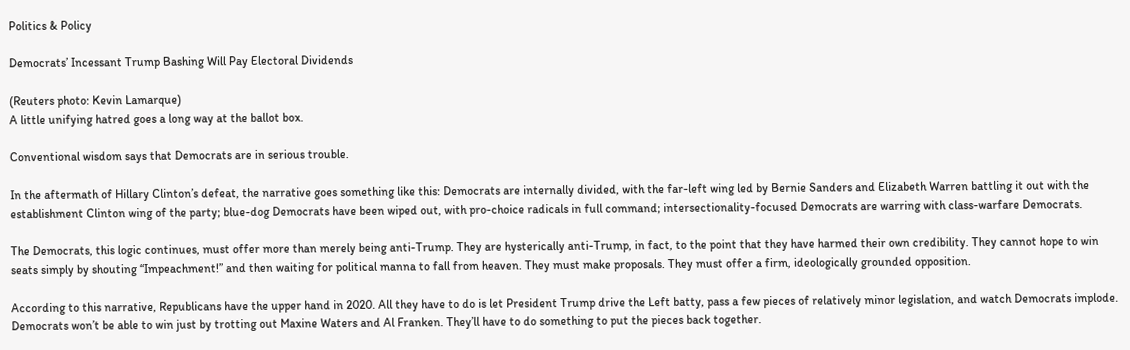Politics & Policy

Democrats’ Incessant Trump Bashing Will Pay Electoral Dividends

(Reuters photo: Kevin Lamarque)
A little unifying hatred goes a long way at the ballot box.

Conventional wisdom says that Democrats are in serious trouble.

In the aftermath of Hillary Clinton’s defeat, the narrative goes something like this: Democrats are internally divided, with the far-left wing led by Bernie Sanders and Elizabeth Warren battling it out with the establishment Clinton wing of the party; blue-dog Democrats have been wiped out, with pro-choice radicals in full command; intersectionality-focused Democrats are warring with class-warfare Democrats.

The Democrats, this logic continues, must offer more than merely being anti-Trump. They are hysterically anti-Trump, in fact, to the point that they have harmed their own credibility. They cannot hope to win seats simply by shouting “Impeachment!” and then waiting for political manna to fall from heaven. They must make proposals. They must offer a firm, ideologically grounded opposition.

According to this narrative, Republicans have the upper hand in 2020. All they have to do is let President Trump drive the Left batty, pass a few pieces of relatively minor legislation, and watch Democrats implode. Democrats won’t be able to win just by trotting out Maxine Waters and Al Franken. They’ll have to do something to put the pieces back together.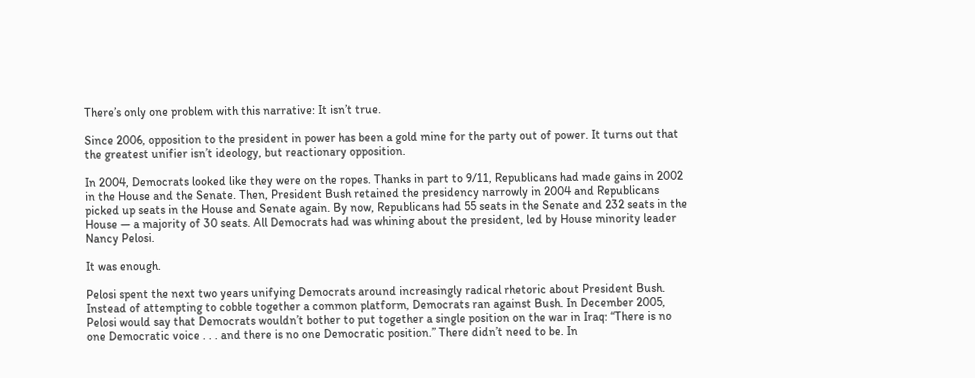There’s only one problem with this narrative: It isn’t true.

Since 2006, opposition to the president in power has been a gold mine for the party out of power. It turns out that the greatest unifier isn’t ideology, but reactionary opposition.

In 2004, Democrats looked like they were on the ropes. Thanks in part to 9/11, Republicans had made gains in 2002 in the House and the Senate. Then, President Bush retained the presidency narrowly in 2004 and Republicans picked up seats in the House and Senate again. By now, Republicans had 55 seats in the Senate and 232 seats in the House — a majority of 30 seats. All Democrats had was whining about the president, led by House minority leader Nancy Pelosi.

It was enough.

Pelosi spent the next two years unifying Democrats around increasingly radical rhetoric about President Bush. Instead of attempting to cobble together a common platform, Democrats ran against Bush. In December 2005, Pelosi would say that Democrats wouldn’t bother to put together a single position on the war in Iraq: “There is no one Democratic voice . . . and there is no one Democratic position.” There didn’t need to be. In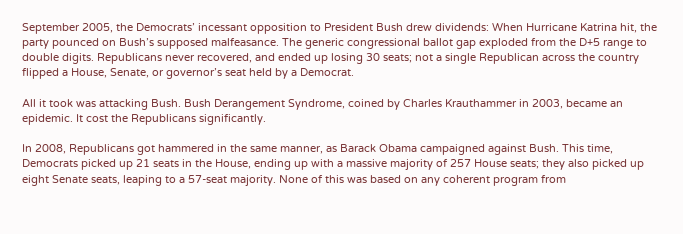September 2005, the Democrats’ incessant opposition to President Bush drew dividends: When Hurricane Katrina hit, the party pounced on Bush’s supposed malfeasance. The generic congressional ballot gap exploded from the D+5 range to double digits. Republicans never recovered, and ended up losing 30 seats; not a single Republican across the country flipped a House, Senate, or governor’s seat held by a Democrat.

All it took was attacking Bush. Bush Derangement Syndrome, coined by Charles Krauthammer in 2003, became an epidemic. It cost the Republicans significantly.

In 2008, Republicans got hammered in the same manner, as Barack Obama campaigned against Bush. This time, Democrats picked up 21 seats in the House, ending up with a massive majority of 257 House seats; they also picked up eight Senate seats, leaping to a 57-seat majority. None of this was based on any coherent program from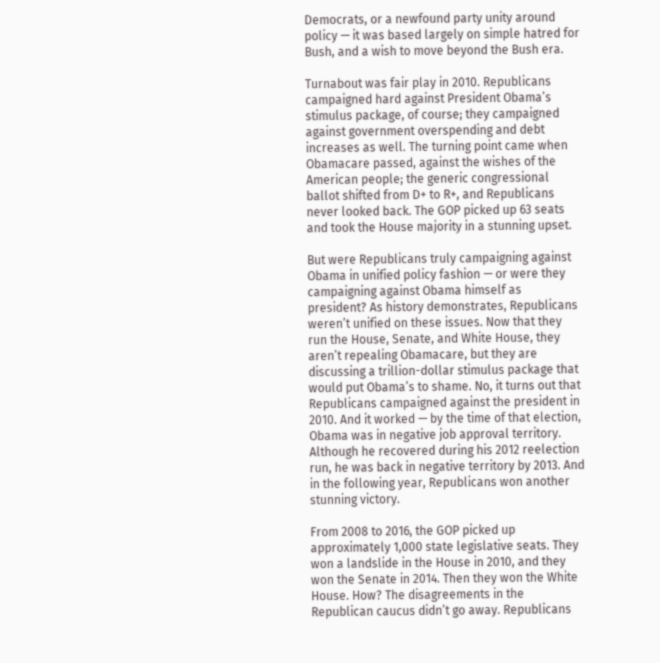Democrats, or a newfound party unity around policy — it was based largely on simple hatred for Bush, and a wish to move beyond the Bush era.

Turnabout was fair play in 2010. Republicans campaigned hard against President Obama’s stimulus package, of course; they campaigned against government overspending and debt increases as well. The turning point came when Obamacare passed, against the wishes of the American people; the generic congressional ballot shifted from D+ to R+, and Republicans never looked back. The GOP picked up 63 seats and took the House majority in a stunning upset.

But were Republicans truly campaigning against Obama in unified policy fashion — or were they campaigning against Obama himself as president? As history demonstrates, Republicans weren’t unified on these issues. Now that they run the House, Senate, and White House, they aren’t repealing Obamacare, but they are discussing a trillion-dollar stimulus package that would put Obama’s to shame. No, it turns out that Republicans campaigned against the president in 2010. And it worked — by the time of that election, Obama was in negative job approval territory. Although he recovered during his 2012 reelection run, he was back in negative territory by 2013. And in the following year, Republicans won another stunning victory.

From 2008 to 2016, the GOP picked up approximately 1,000 state legislative seats. They won a landslide in the House in 2010, and they won the Senate in 2014. Then they won the White House. How? The disagreements in the Republican caucus didn’t go away. Republicans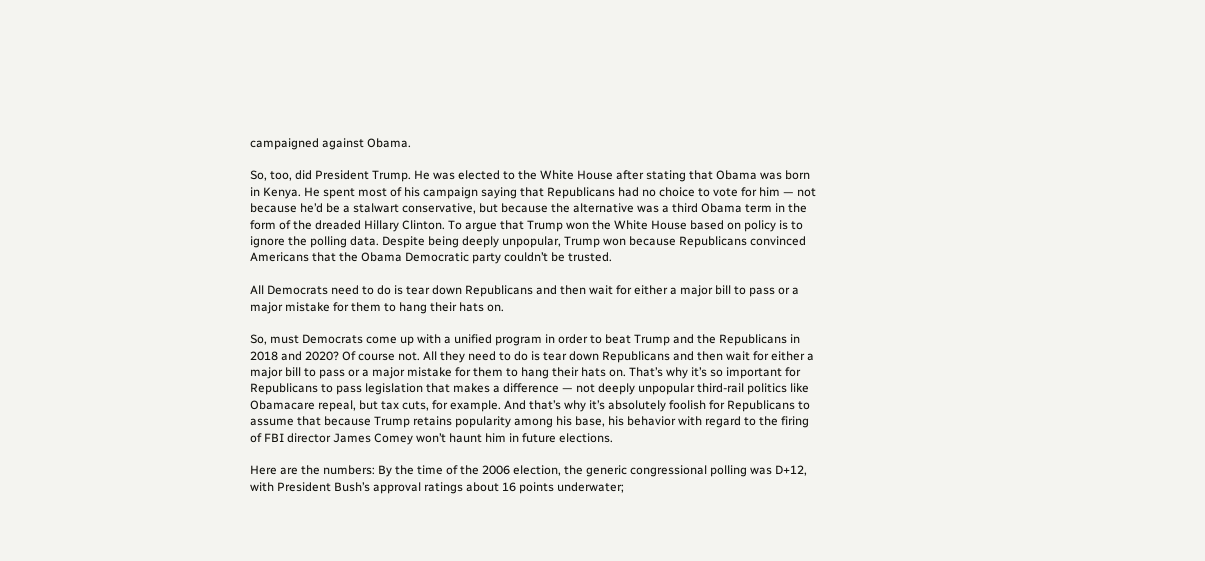campaigned against Obama.

So, too, did President Trump. He was elected to the White House after stating that Obama was born in Kenya. He spent most of his campaign saying that Republicans had no choice to vote for him — not because he’d be a stalwart conservative, but because the alternative was a third Obama term in the form of the dreaded Hillary Clinton. To argue that Trump won the White House based on policy is to ignore the polling data. Despite being deeply unpopular, Trump won because Republicans convinced Americans that the Obama Democratic party couldn’t be trusted.

All Democrats need to do is tear down Republicans and then wait for either a major bill to pass or a major mistake for them to hang their hats on.

So, must Democrats come up with a unified program in order to beat Trump and the Republicans in 2018 and 2020? Of course not. All they need to do is tear down Republicans and then wait for either a major bill to pass or a major mistake for them to hang their hats on. That’s why it’s so important for Republicans to pass legislation that makes a difference — not deeply unpopular third-rail politics like Obamacare repeal, but tax cuts, for example. And that’s why it’s absolutely foolish for Republicans to assume that because Trump retains popularity among his base, his behavior with regard to the firing of FBI director James Comey won’t haunt him in future elections.

Here are the numbers: By the time of the 2006 election, the generic congressional polling was D+12, with President Bush’s approval ratings about 16 points underwater;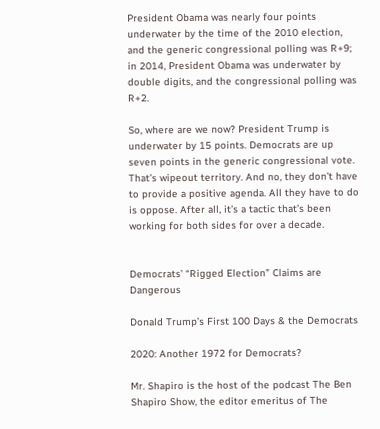President Obama was nearly four points underwater by the time of the 2010 election, and the generic congressional polling was R+9; in 2014, President Obama was underwater by double digits, and the congressional polling was R+2.

So, where are we now? President Trump is underwater by 15 points. Democrats are up seven points in the generic congressional vote. That’s wipeout territory. And no, they don’t have to provide a positive agenda. All they have to do is oppose. After all, it’s a tactic that’s been working for both sides for over a decade.


Democrats’ “Rigged Election” Claims are Dangerous

Donald Trump’s First 100 Days & the Democrats

2020: Another 1972 for Democrats?

Mr. Shapiro is the host of the podcast The Ben Shapiro Show, the editor emeritus of The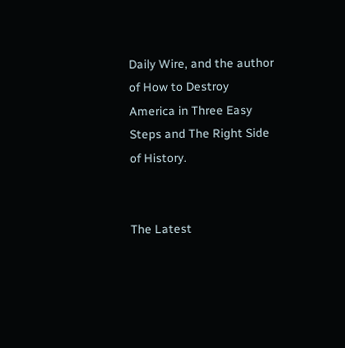Daily Wire, and the author of How to Destroy America in Three Easy Steps and The Right Side of History.


The Latest